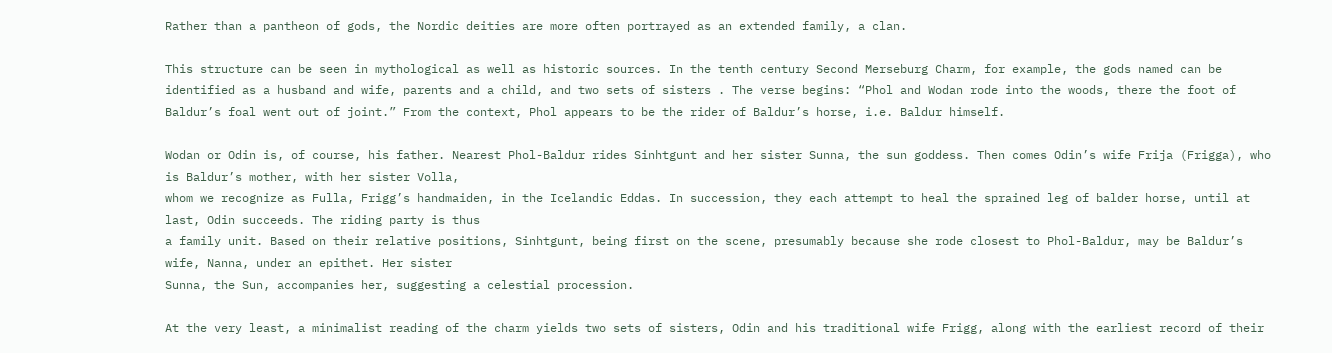Rather than a pantheon of gods, the Nordic deities are more often portrayed as an extended family, a clan.

This structure can be seen in mythological as well as historic sources. In the tenth century Second Merseburg Charm, for example, the gods named can be identified as a husband and wife, parents and a child, and two sets of sisters . The verse begins: “Phol and Wodan rode into the woods, there the foot of Baldur’s foal went out of joint.” From the context, Phol appears to be the rider of Baldur’s horse, i.e. Baldur himself.

Wodan or Odin is, of course, his father. Nearest Phol-Baldur rides Sinhtgunt and her sister Sunna, the sun goddess. Then comes Odin’s wife Frija (Frigga), who is Baldur’s mother, with her sister Volla,
whom we recognize as Fulla, Frigg’s handmaiden, in the Icelandic Eddas. In succession, they each attempt to heal the sprained leg of balder horse, until at last, Odin succeeds. The riding party is thus
a family unit. Based on their relative positions, Sinhtgunt, being first on the scene, presumably because she rode closest to Phol-Baldur, may be Baldur’s wife, Nanna, under an epithet. Her sister
Sunna, the Sun, accompanies her, suggesting a celestial procession.

At the very least, a minimalist reading of the charm yields two sets of sisters, Odin and his traditional wife Frigg, along with the earliest record of their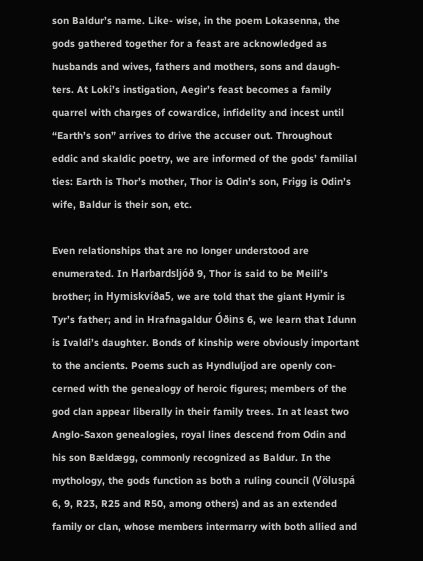son Baldur’s name. Like‐ wise, in the poem Lokasenna, the gods gathered together for a feast are acknowledged as husbands and wives, fathers and mothers, sons and daugh‐ ters. At Loki’s instigation, Aegir’s feast becomes a family quarrel with charges of cowardice, infidelity and incest until “Earth’s son” arrives to drive the accuser out. Throughout eddic and skaldic poetry, we are informed of the gods’ familial ties: Earth is Thor’s mother, Thor is Odin’s son, Frigg is Odin’s wife, Baldur is their son, etc.

Even relationships that are no longer understood are enumerated. In Harbardsljóð 9, Thor is said to be Meili’s brother; in Hymiskvíða5, we are told that the giant Hymir is Tyr’s father; and in Hrafnagaldur Óðins 6, we learn that Idunn is Ivaldi’s daughter. Bonds of kinship were obviously important to the ancients. Poems such as Hyndluljod are openly con‐ cerned with the genealogy of heroic figures; members of the god clan appear liberally in their family trees. In at least two Anglo-Saxon genealogies, royal lines descend from Odin and his son Bældægg, commonly recognized as Baldur. In the mythology, the gods function as both a ruling council (Völuspá 6, 9, R23, R25 and R50, among others) and as an extended family or clan, whose members intermarry with both allied and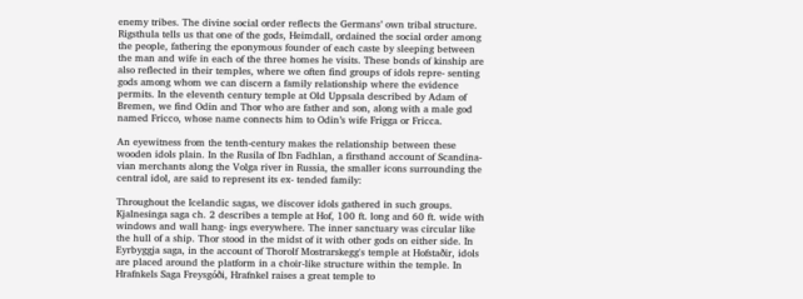enemy tribes. The divine social order reflects the Germans’ own tribal structure. Rigsthula tells us that one of the gods, Heimdall, ordained the social order among the people, fathering the eponymous founder of each caste by sleeping between the man and wife in each of the three homes he visits. These bonds of kinship are also reflected in their temples, where we often find groups of idols repre‐ senting gods among whom we can discern a family relationship where the evidence permits. In the eleventh century temple at Old Uppsala described by Adam of Bremen, we find Odin and Thor who are father and son, along with a male god named Fricco, whose name connects him to Odin’s wife Frigga or Fricca.

An eyewitness from the tenth-century makes the relationship between these wooden idols plain. In the Rusila of Ibn Fadhlan, a firsthand account of Scandina‐vian merchants along the Volga river in Russia, the smaller icons surrounding the central idol, are said to represent its ex‐ tended family:

Throughout the Icelandic sagas, we discover idols gathered in such groups. Kjalnesinga saga ch. 2 describes a temple at Hof, 100 ft. long and 60 ft. wide with windows and wall hang‐ ings everywhere. The inner sanctuary was circular like the hull of a ship. Thor stood in the midst of it with other gods on either side. In Eyrbyggja saga, in the account of Thorolf Mostrarskegg's temple at Hofstaðir, idols are placed around the platform in a choir-like structure within the temple. In Hrafnkels Saga Freysgóði, Hrafnkel raises a great temple to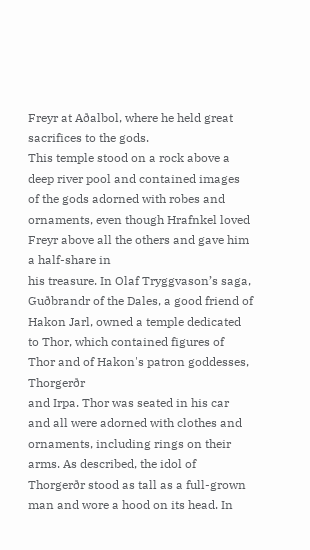Freyr at Aðalbol, where he held great sacrifices to the gods.
This temple stood on a rock above a deep river pool and contained images of the gods adorned with robes and ornaments, even though Hrafnkel loved Freyr above all the others and gave him a half-share in
his treasure. In Olaf Tryggvason’s saga, Guðbrandr of the Dales, a good friend of Hakon Jarl, owned a temple dedicated to Thor, which contained figures of Thor and of Hakon's patron goddesses, Thorgerðr
and Irpa. Thor was seated in his car and all were adorned with clothes and ornaments, including rings on their arms. As described, the idol of Thorgerðr stood as tall as a full-grown man and wore a hood on its head. In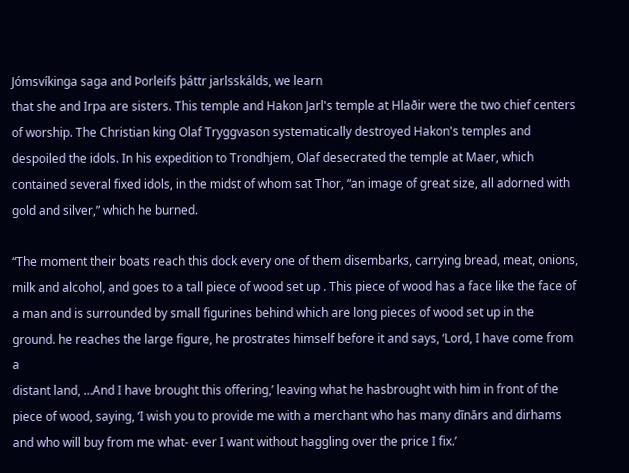Jómsvíkinga saga and Þorleifs þáttr jarlsskálds, we learn
that she and Irpa are sisters. This temple and Hakon Jarl's temple at Hlaðir were the two chief centers of worship. The Christian king Olaf Tryggvason systematically destroyed Hakon's temples and despoiled the idols. In his expedition to Trondhjem, Olaf desecrated the temple at Maer, which contained several fixed idols, in the midst of whom sat Thor, “an image of great size, all adorned with gold and silver,” which he burned.

“The moment their boats reach this dock every one of them disembarks, carrying bread, meat, onions, milk and alcohol, and goes to a tall piece of wood set up . This piece of wood has a face like the face of a man and is surrounded by small figurines behind which are long pieces of wood set up in the ground. he reaches the large figure, he prostrates himself before it and says, ‘Lord, I have come from a
distant land, …And I have brought this offering,’ leaving what he hasbrought with him in front of the piece of wood, saying, ‘I wish you to provide me with a merchant who has many dīnārs and dirhams and who will buy from me what‐ ever I want without haggling over the price I fix.’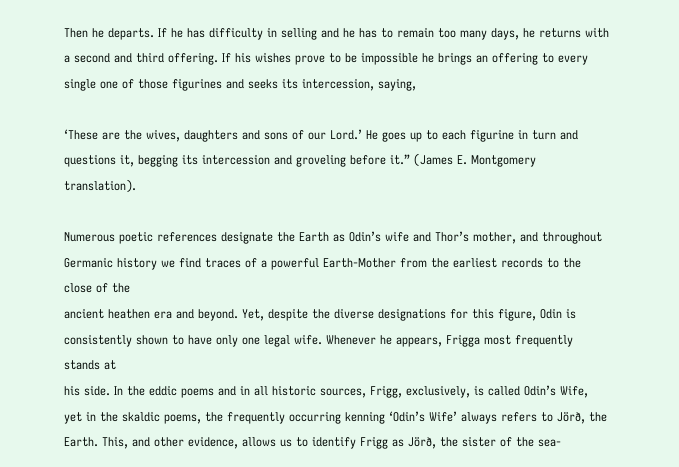Then he departs. If he has difficulty in selling and he has to remain too many days, he returns with a second and third offering. If his wishes prove to be impossible he brings an offering to every
single one of those figurines and seeks its intercession, saying,

‘These are the wives, daughters and sons of our Lord.’ He goes up to each figurine in turn and questions it, begging its intercession and groveling before it.” (James E. Montgomery translation).

Numerous poetic references designate the Earth as Odin’s wife and Thor’s mother, and throughout Germanic history we find traces of a powerful Earth-Mother from the earliest records to the close of the
ancient heathen era and beyond. Yet, despite the diverse designations for this figure, Odin is consistently shown to have only one legal wife. Whenever he appears, Frigga most frequently stands at
his side. In the eddic poems and in all historic sources, Frigg, exclusively, is called Odin’s Wife, yet in the skaldic poems, the frequently occurring kenning ‘Odin’s Wife’ always refers to Jörð, the
Earth. This, and other evidence, allows us to identify Frigg as Jörð, the sister of the sea-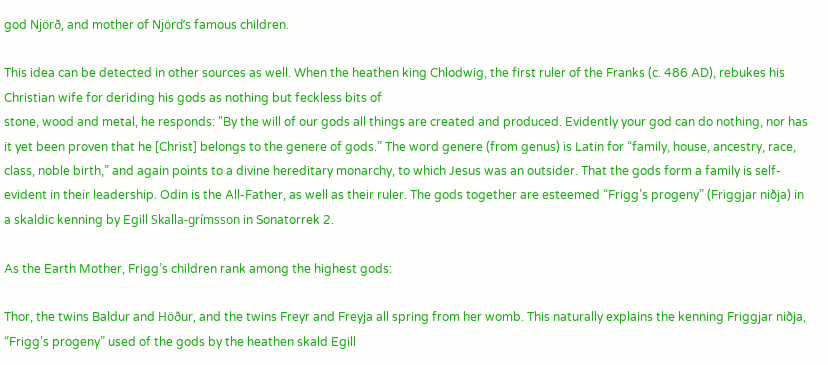god Njörð, and mother of Njörd’s famous children.

This idea can be detected in other sources as well. When the heathen king Chlodwig, the first ruler of the Franks (c. 486 AD), rebukes his Christian wife for deriding his gods as nothing but feckless bits of
stone, wood and metal, he responds: "By the will of our gods all things are created and produced. Evidently your god can do nothing, nor has it yet been proven that he [Christ] belongs to the genere of gods.” The word genere (from genus) is Latin for “family, house, ancestry, race, class, noble birth,” and again points to a divine hereditary monarchy, to which Jesus was an outsider. That the gods form a family is self-evident in their leadership. Odin is the All-Father, as well as their ruler. The gods together are esteemed “Frigg’s progeny” (Friggjar niðja) in a skaldic kenning by Egill Skalla-grímsson in Sonatorrek 2.

As the Earth Mother, Frigg’s children rank among the highest gods:

Thor, the twins Baldur and Höður, and the twins Freyr and Freyja all spring from her womb. This naturally explains the kenning Friggjar niðja, “Frigg’s progeny” used of the gods by the heathen skald Egill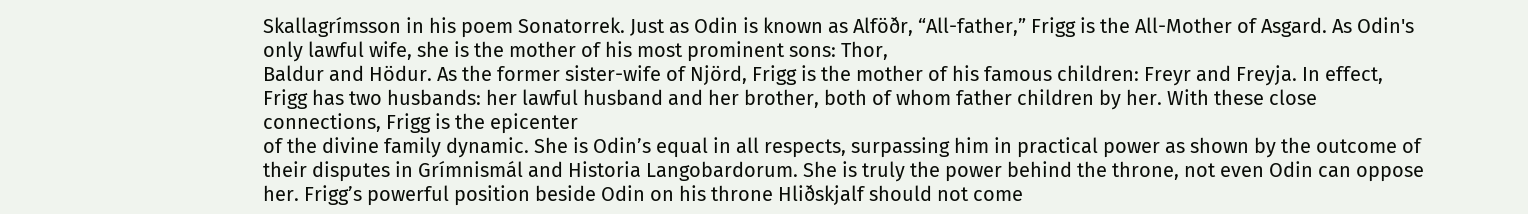Skallagrímsson in his poem Sonatorrek. Just as Odin is known as Alföðr, “All-father,” Frigg is the All-Mother of Asgard. As Odin's only lawful wife, she is the mother of his most prominent sons: Thor,
Baldur and Hödur. As the former sister-wife of Njörd, Frigg is the mother of his famous children: Freyr and Freyja. In effect, Frigg has two husbands: her lawful husband and her brother, both of whom father children by her. With these close connections, Frigg is the epicenter
of the divine family dynamic. She is Odin’s equal in all respects, surpassing him in practical power as shown by the outcome of their disputes in Grímnismál and Historia Langobardorum. She is truly the power behind the throne, not even Odin can oppose her. Frigg’s powerful position beside Odin on his throne Hliðskjalf should not come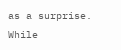as a surprise. While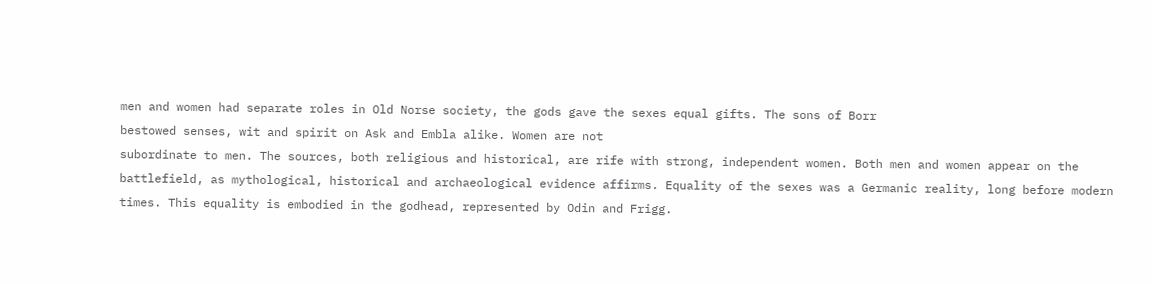men and women had separate roles in Old Norse society, the gods gave the sexes equal gifts. The sons of Borr
bestowed senses, wit and spirit on Ask and Embla alike. Women are not
subordinate to men. The sources, both religious and historical, are rife with strong, independent women. Both men and women appear on the battlefield, as mythological, historical and archaeological evidence affirms. Equality of the sexes was a Germanic reality, long before modern times. This equality is embodied in the godhead, represented by Odin and Frigg.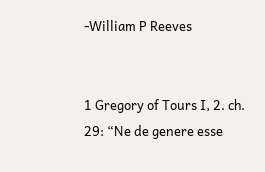-William P Reeves


1 Gregory of Tours I, 2. ch. 29: “Ne de genere esse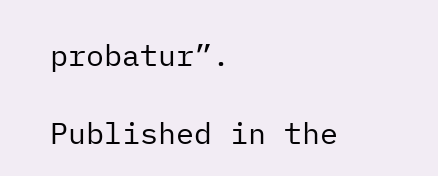probatur”.

Published in the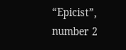“Epicist”, number 2